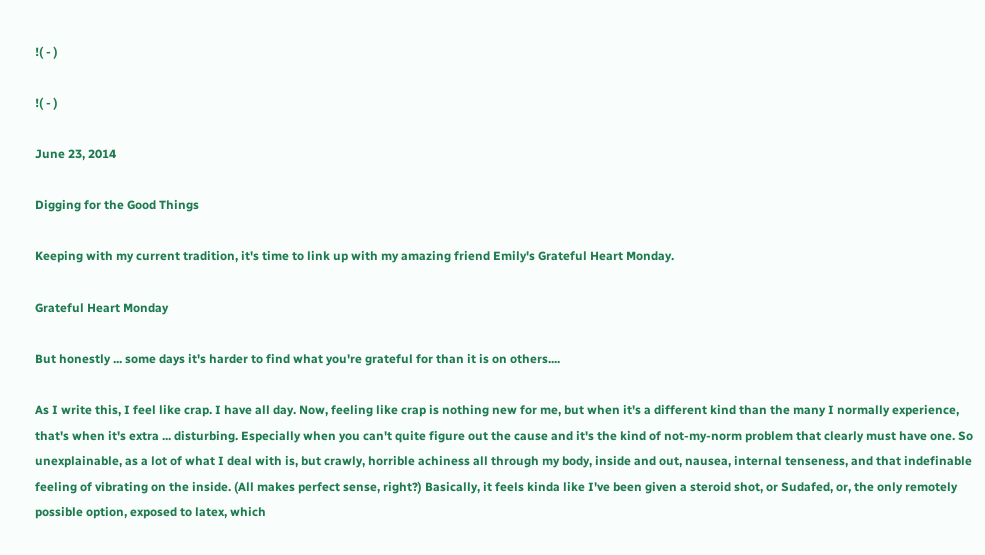!( - )

!( - )

June 23, 2014

Digging for the Good Things

Keeping with my current tradition, it's time to link up with my amazing friend Emily's Grateful Heart Monday.

Grateful Heart Monday

But honestly ... some days it's harder to find what you're grateful for than it is on others....

As I write this, I feel like crap. I have all day. Now, feeling like crap is nothing new for me, but when it's a different kind than the many I normally experience, that's when it's extra ... disturbing. Especially when you can't quite figure out the cause and it's the kind of not-my-norm problem that clearly must have one. So unexplainable, as a lot of what I deal with is, but crawly, horrible achiness all through my body, inside and out, nausea, internal tenseness, and that indefinable feeling of vibrating on the inside. (All makes perfect sense, right?) Basically, it feels kinda like I've been given a steroid shot, or Sudafed, or, the only remotely possible option, exposed to latex, which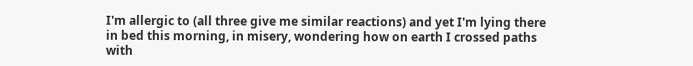I'm allergic to (all three give me similar reactions) and yet I'm lying there in bed this morning, in misery, wondering how on earth I crossed paths with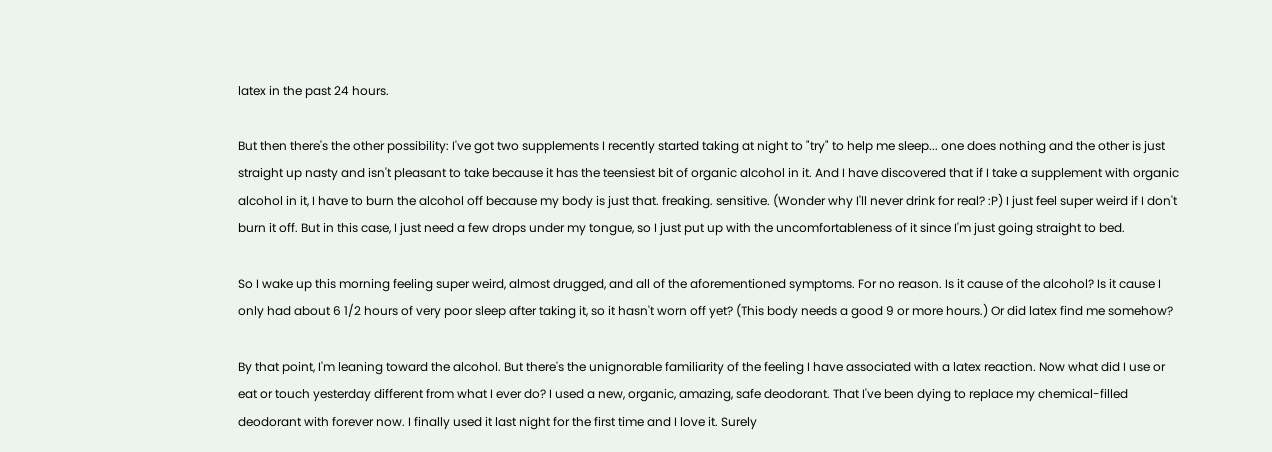latex in the past 24 hours.

But then there's the other possibility: I've got two supplements I recently started taking at night to "try" to help me sleep... one does nothing and the other is just straight up nasty and isn't pleasant to take because it has the teensiest bit of organic alcohol in it. And I have discovered that if I take a supplement with organic alcohol in it, I have to burn the alcohol off because my body is just that. freaking. sensitive. (Wonder why I'll never drink for real? :P) I just feel super weird if I don't burn it off. But in this case, I just need a few drops under my tongue, so I just put up with the uncomfortableness of it since I'm just going straight to bed.

So I wake up this morning feeling super weird, almost drugged, and all of the aforementioned symptoms. For no reason. Is it cause of the alcohol? Is it cause I only had about 6 1/2 hours of very poor sleep after taking it, so it hasn't worn off yet? (This body needs a good 9 or more hours.) Or did latex find me somehow?

By that point, I'm leaning toward the alcohol. But there's the unignorable familiarity of the feeling I have associated with a latex reaction. Now what did I use or eat or touch yesterday different from what I ever do? I used a new, organic, amazing, safe deodorant. That I've been dying to replace my chemical-filled deodorant with forever now. I finally used it last night for the first time and I love it. Surely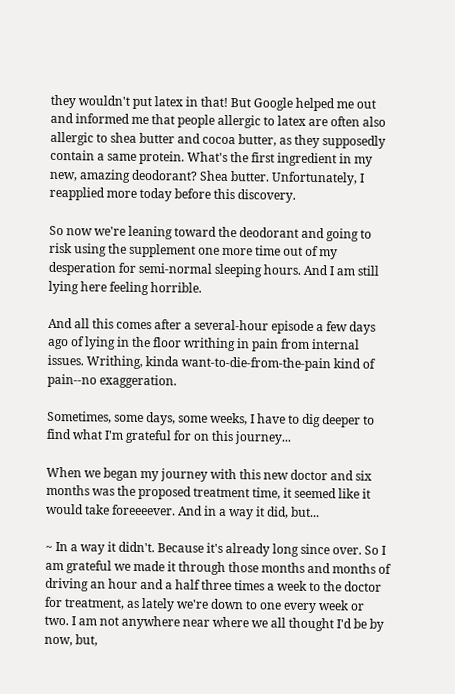they wouldn't put latex in that! But Google helped me out and informed me that people allergic to latex are often also allergic to shea butter and cocoa butter, as they supposedly contain a same protein. What's the first ingredient in my new, amazing deodorant? Shea butter. Unfortunately, I reapplied more today before this discovery.

So now we're leaning toward the deodorant and going to risk using the supplement one more time out of my desperation for semi-normal sleeping hours. And I am still lying here feeling horrible.

And all this comes after a several-hour episode a few days ago of lying in the floor writhing in pain from internal issues. Writhing, kinda want-to-die-from-the-pain kind of pain--no exaggeration.

Sometimes, some days, some weeks, I have to dig deeper to find what I'm grateful for on this journey...

When we began my journey with this new doctor and six months was the proposed treatment time, it seemed like it would take foreeeever. And in a way it did, but...

~ In a way it didn't. Because it's already long since over. So I am grateful we made it through those months and months of driving an hour and a half three times a week to the doctor for treatment, as lately we're down to one every week or two. I am not anywhere near where we all thought I'd be by now, but,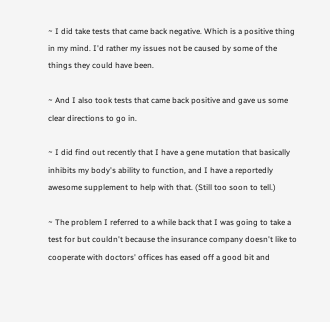~ I did take tests that came back negative. Which is a positive thing in my mind. I'd rather my issues not be caused by some of the things they could have been.

~ And I also took tests that came back positive and gave us some clear directions to go in.

~ I did find out recently that I have a gene mutation that basically inhibits my body's ability to function, and I have a reportedly awesome supplement to help with that. (Still too soon to tell.)

~ The problem I referred to a while back that I was going to take a test for but couldn't because the insurance company doesn't like to cooperate with doctors' offices has eased off a good bit and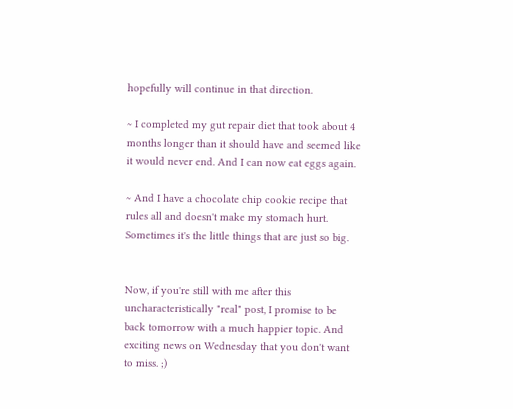hopefully will continue in that direction.

~ I completed my gut repair diet that took about 4 months longer than it should have and seemed like it would never end. And I can now eat eggs again.

~ And I have a chocolate chip cookie recipe that rules all and doesn't make my stomach hurt. Sometimes it's the little things that are just so big.


Now, if you're still with me after this uncharacteristically "real" post, I promise to be back tomorrow with a much happier topic. And exciting news on Wednesday that you don't want to miss. ;)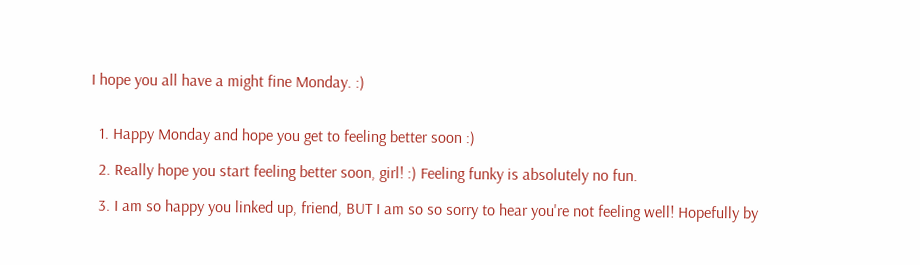I hope you all have a might fine Monday. :)


  1. Happy Monday and hope you get to feeling better soon :)

  2. Really hope you start feeling better soon, girl! :) Feeling funky is absolutely no fun.

  3. I am so happy you linked up, friend, BUT I am so so sorry to hear you're not feeling well! Hopefully by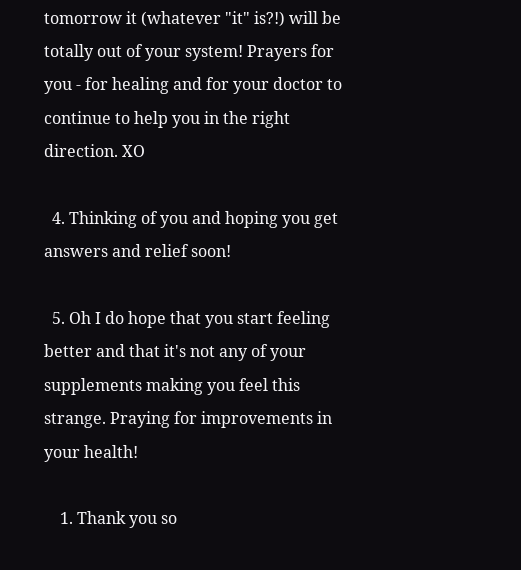tomorrow it (whatever "it" is?!) will be totally out of your system! Prayers for you - for healing and for your doctor to continue to help you in the right direction. XO

  4. Thinking of you and hoping you get answers and relief soon!

  5. Oh I do hope that you start feeling better and that it's not any of your supplements making you feel this strange. Praying for improvements in your health!

    1. Thank you so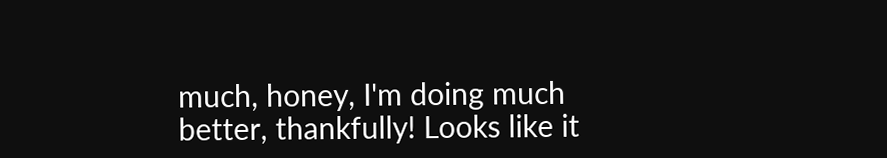much, honey, I'm doing much better, thankfully! Looks like it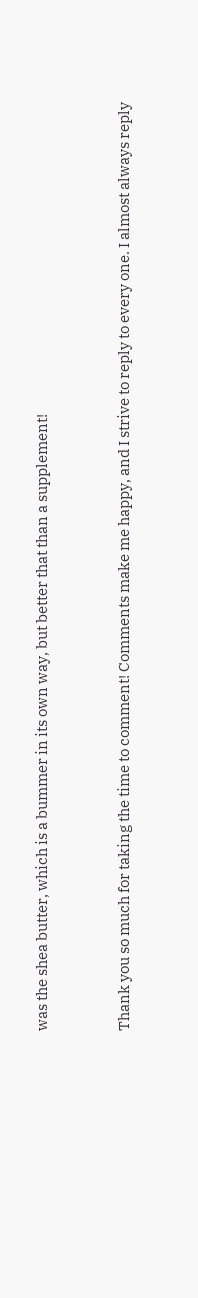was the shea butter, which is a bummer in its own way, but better that than a supplement!


Thank you so much for taking the time to comment! Comments make me happy, and I strive to reply to every one. I almost always reply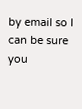by email so I can be sure you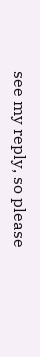see my reply, so please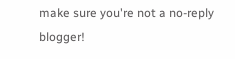make sure you're not a no-reply blogger!